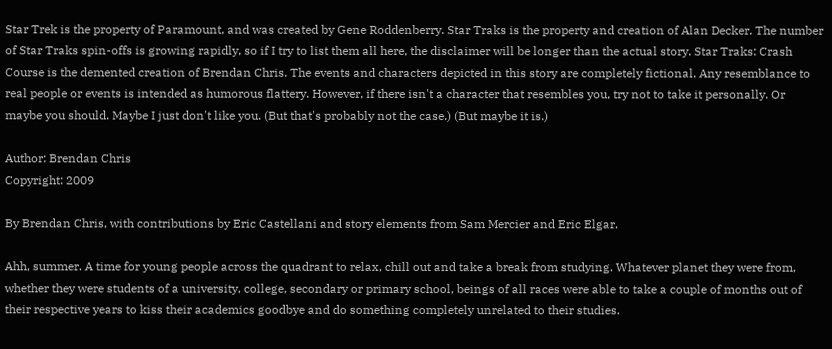Star Trek is the property of Paramount, and was created by Gene Roddenberry. Star Traks is the property and creation of Alan Decker. The number of Star Traks spin-offs is growing rapidly, so if I try to list them all here, the disclaimer will be longer than the actual story. Star Traks: Crash Course is the demented creation of Brendan Chris. The events and characters depicted in this story are completely fictional. Any resemblance to real people or events is intended as humorous flattery. However, if there isn't a character that resembles you, try not to take it personally. Or maybe you should. Maybe I just don't like you. (But that's probably not the case.) (But maybe it is.)

Author: Brendan Chris
Copyright: 2009

By Brendan Chris, with contributions by Eric Castellani and story elements from Sam Mercier and Eric Elgar.

Ahh, summer. A time for young people across the quadrant to relax, chill out and take a break from studying. Whatever planet they were from, whether they were students of a university, college, secondary or primary school, beings of all races were able to take a couple of months out of their respective years to kiss their academics goodbye and do something completely unrelated to their studies.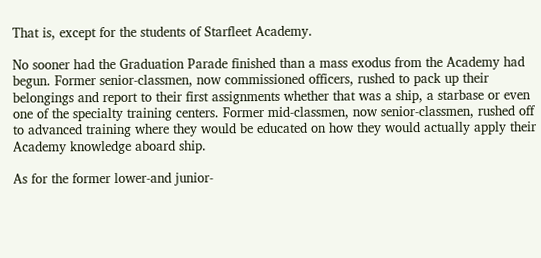That is, except for the students of Starfleet Academy.

No sooner had the Graduation Parade finished than a mass exodus from the Academy had begun. Former senior-classmen, now commissioned officers, rushed to pack up their belongings and report to their first assignments whether that was a ship, a starbase or even one of the specialty training centers. Former mid-classmen, now senior-classmen, rushed off to advanced training where they would be educated on how they would actually apply their Academy knowledge aboard ship.

As for the former lower-and junior-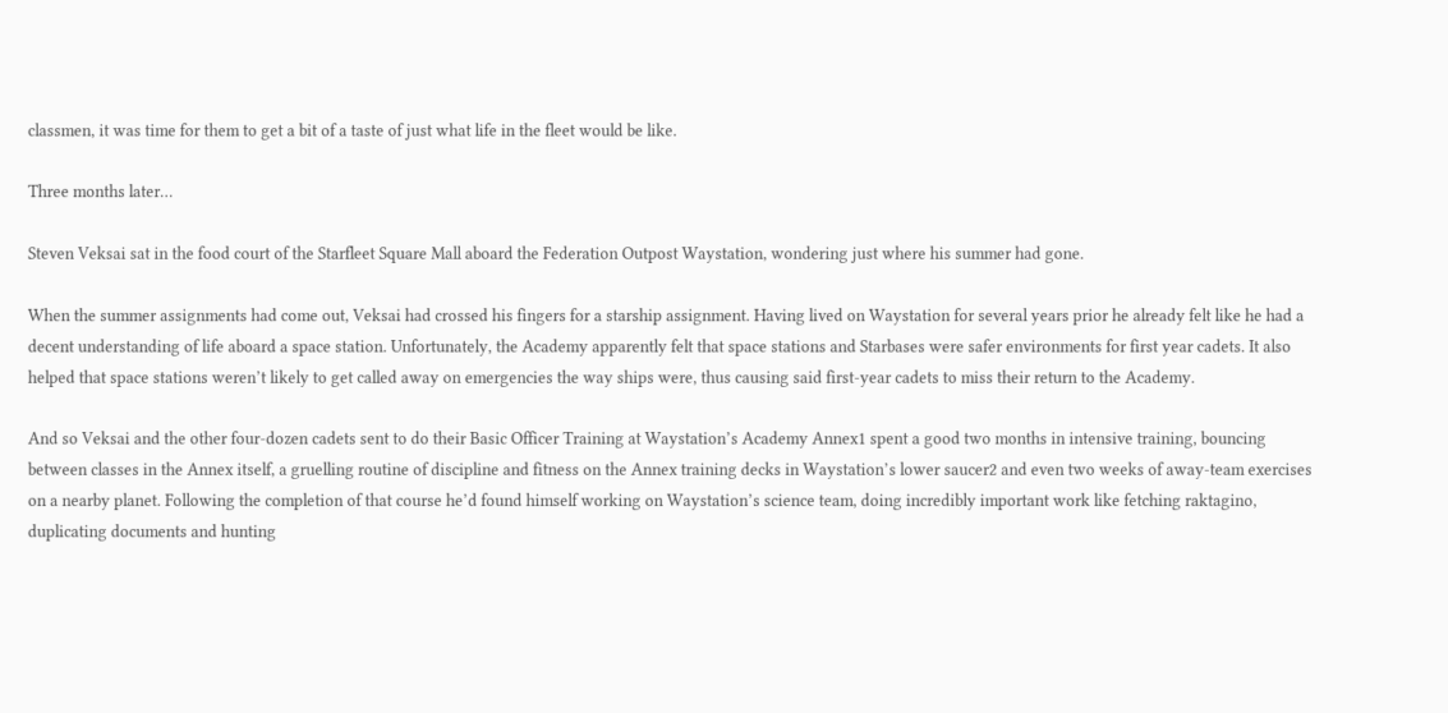classmen, it was time for them to get a bit of a taste of just what life in the fleet would be like.

Three months later…

Steven Veksai sat in the food court of the Starfleet Square Mall aboard the Federation Outpost Waystation, wondering just where his summer had gone.

When the summer assignments had come out, Veksai had crossed his fingers for a starship assignment. Having lived on Waystation for several years prior he already felt like he had a decent understanding of life aboard a space station. Unfortunately, the Academy apparently felt that space stations and Starbases were safer environments for first year cadets. It also helped that space stations weren’t likely to get called away on emergencies the way ships were, thus causing said first-year cadets to miss their return to the Academy.

And so Veksai and the other four-dozen cadets sent to do their Basic Officer Training at Waystation’s Academy Annex1 spent a good two months in intensive training, bouncing between classes in the Annex itself, a gruelling routine of discipline and fitness on the Annex training decks in Waystation’s lower saucer2 and even two weeks of away-team exercises on a nearby planet. Following the completion of that course he’d found himself working on Waystation’s science team, doing incredibly important work like fetching raktagino, duplicating documents and hunting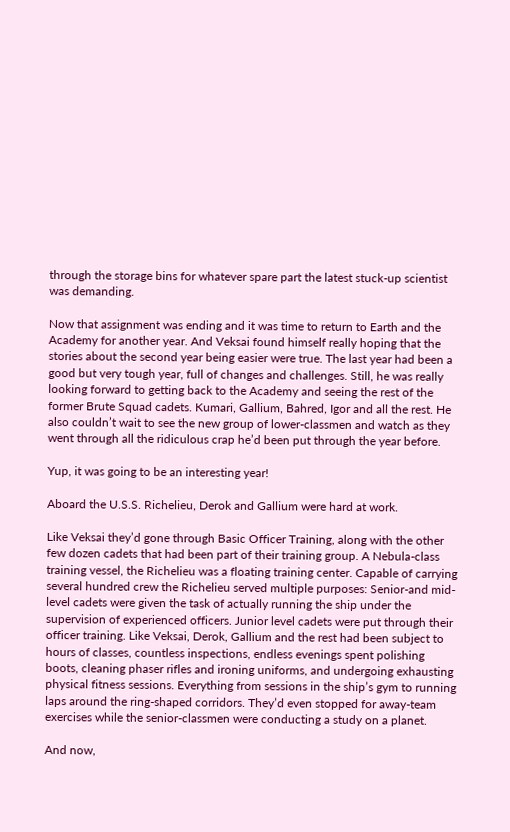through the storage bins for whatever spare part the latest stuck-up scientist was demanding.

Now that assignment was ending and it was time to return to Earth and the Academy for another year. And Veksai found himself really hoping that the stories about the second year being easier were true. The last year had been a good but very tough year, full of changes and challenges. Still, he was really looking forward to getting back to the Academy and seeing the rest of the former Brute Squad cadets. Kumari, Gallium, Bahred, Igor and all the rest. He also couldn’t wait to see the new group of lower-classmen and watch as they went through all the ridiculous crap he’d been put through the year before.

Yup, it was going to be an interesting year!

Aboard the U.S.S. Richelieu, Derok and Gallium were hard at work.

Like Veksai they’d gone through Basic Officer Training, along with the other few dozen cadets that had been part of their training group. A Nebula-class training vessel, the Richelieu was a floating training center. Capable of carrying several hundred crew the Richelieu served multiple purposes: Senior-and mid-level cadets were given the task of actually running the ship under the supervision of experienced officers. Junior level cadets were put through their officer training. Like Veksai, Derok, Gallium and the rest had been subject to hours of classes, countless inspections, endless evenings spent polishing boots, cleaning phaser rifles and ironing uniforms, and undergoing exhausting physical fitness sessions. Everything from sessions in the ship’s gym to running laps around the ring-shaped corridors. They’d even stopped for away-team exercises while the senior-classmen were conducting a study on a planet.

And now,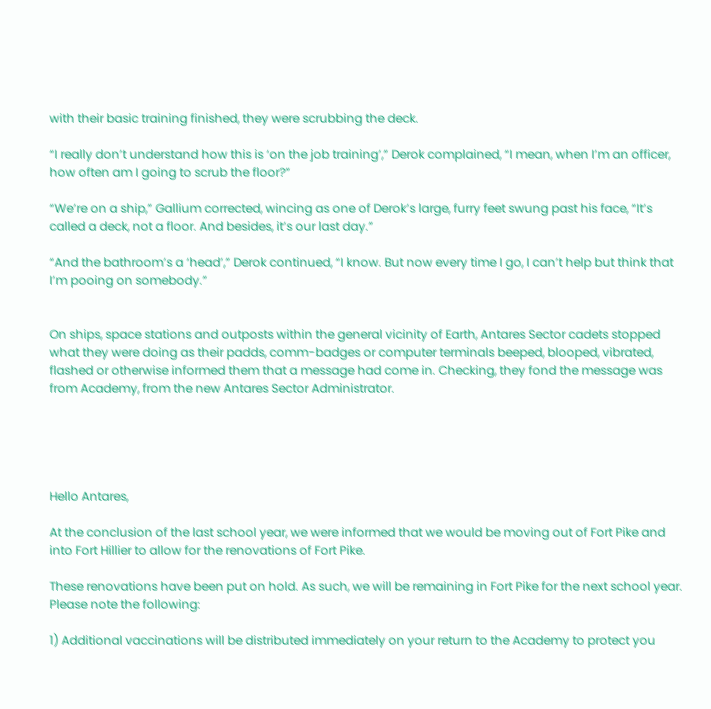with their basic training finished, they were scrubbing the deck.

“I really don’t understand how this is ‘on the job training’,” Derok complained, “I mean, when I’m an officer, how often am I going to scrub the floor?”

“We’re on a ship,” Gallium corrected, wincing as one of Derok’s large, furry feet swung past his face, “It’s called a deck, not a floor. And besides, it’s our last day.”

“And the bathroom’s a ‘head’,” Derok continued, “I know. But now every time I go, I can’t help but think that I’m pooing on somebody.”


On ships, space stations and outposts within the general vicinity of Earth, Antares Sector cadets stopped what they were doing as their padds, comm-badges or computer terminals beeped, blooped, vibrated, flashed or otherwise informed them that a message had come in. Checking, they fond the message was from Academy, from the new Antares Sector Administrator.





Hello Antares,

At the conclusion of the last school year, we were informed that we would be moving out of Fort Pike and into Fort Hillier to allow for the renovations of Fort Pike.

These renovations have been put on hold. As such, we will be remaining in Fort Pike for the next school year. Please note the following:

1) Additional vaccinations will be distributed immediately on your return to the Academy to protect you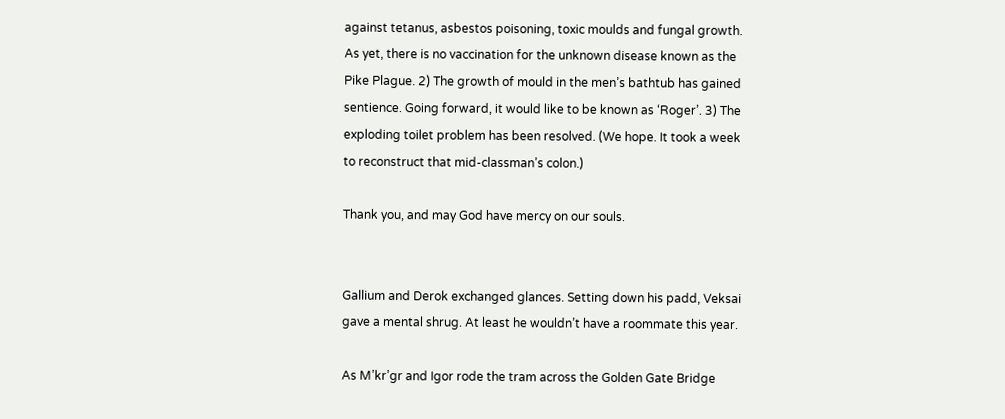against tetanus, asbestos poisoning, toxic moulds and fungal growth. As yet, there is no vaccination for the unknown disease known as the Pike Plague. 2) The growth of mould in the men’s bathtub has gained sentience. Going forward, it would like to be known as ‘Roger’. 3) The exploding toilet problem has been resolved. (We hope. It took a week to reconstruct that mid-classman’s colon.)

Thank you, and may God have mercy on our souls.


Gallium and Derok exchanged glances. Setting down his padd, Veksai gave a mental shrug. At least he wouldn’t have a roommate this year.

As M’kr’gr and Igor rode the tram across the Golden Gate Bridge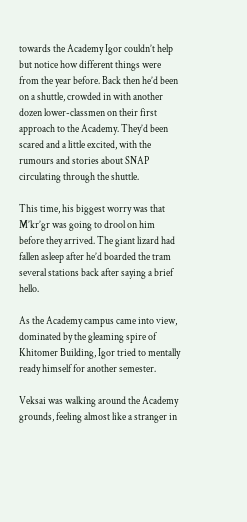towards the Academy Igor couldn’t help but notice how different things were from the year before. Back then he’d been on a shuttle, crowded in with another dozen lower-classmen on their first approach to the Academy. They’d been scared and a little excited, with the rumours and stories about SNAP circulating through the shuttle.

This time, his biggest worry was that M’kr’gr was going to drool on him before they arrived. The giant lizard had fallen asleep after he’d boarded the tram several stations back after saying a brief hello.

As the Academy campus came into view, dominated by the gleaming spire of Khitomer Building, Igor tried to mentally ready himself for another semester.

Veksai was walking around the Academy grounds, feeling almost like a stranger in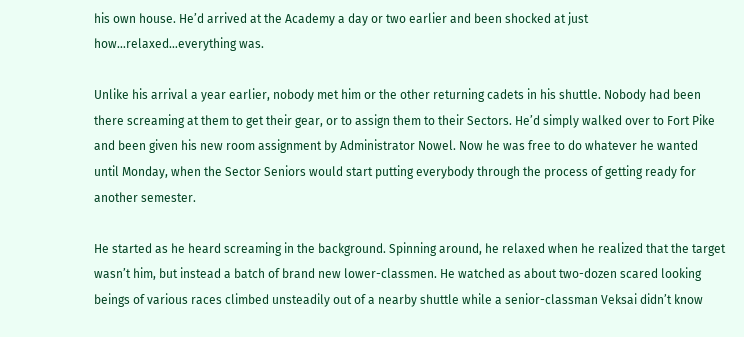his own house. He’d arrived at the Academy a day or two earlier and been shocked at just how…relaxed…everything was.

Unlike his arrival a year earlier, nobody met him or the other returning cadets in his shuttle. Nobody had been there screaming at them to get their gear, or to assign them to their Sectors. He’d simply walked over to Fort Pike and been given his new room assignment by Administrator Nowel. Now he was free to do whatever he wanted until Monday, when the Sector Seniors would start putting everybody through the process of getting ready for another semester.

He started as he heard screaming in the background. Spinning around, he relaxed when he realized that the target wasn’t him, but instead a batch of brand new lower-classmen. He watched as about two-dozen scared looking beings of various races climbed unsteadily out of a nearby shuttle while a senior-classman Veksai didn’t know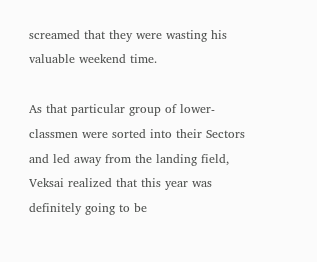screamed that they were wasting his valuable weekend time.

As that particular group of lower-classmen were sorted into their Sectors and led away from the landing field, Veksai realized that this year was definitely going to be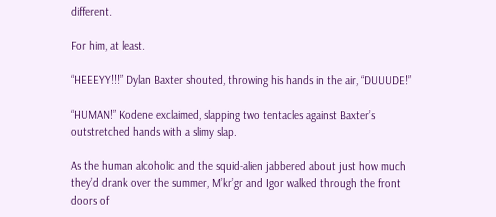different.

For him, at least.

“HEEEYY!!!” Dylan Baxter shouted, throwing his hands in the air, “DUUUDE!”

“HUMAN!” Kodene exclaimed, slapping two tentacles against Baxter’s outstretched hands with a slimy slap.

As the human alcoholic and the squid-alien jabbered about just how much they’d drank over the summer, M’kr’gr and Igor walked through the front doors of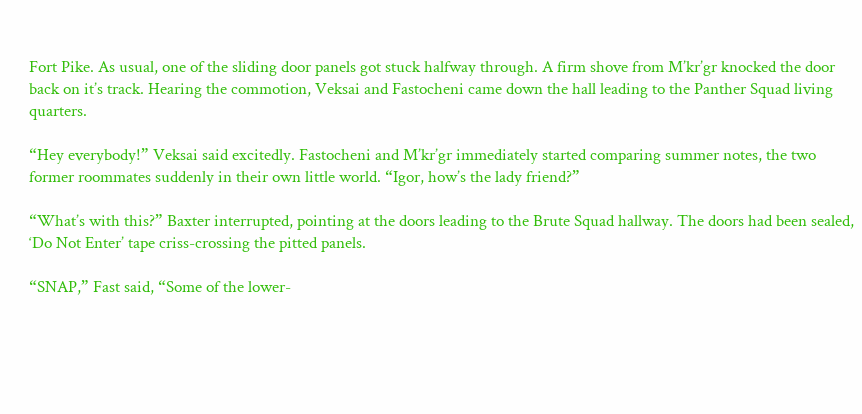Fort Pike. As usual, one of the sliding door panels got stuck halfway through. A firm shove from M’kr’gr knocked the door back on it’s track. Hearing the commotion, Veksai and Fastocheni came down the hall leading to the Panther Squad living quarters.

“Hey everybody!” Veksai said excitedly. Fastocheni and M’kr’gr immediately started comparing summer notes, the two former roommates suddenly in their own little world. “Igor, how’s the lady friend?”

“What’s with this?” Baxter interrupted, pointing at the doors leading to the Brute Squad hallway. The doors had been sealed, ‘Do Not Enter’ tape criss-crossing the pitted panels.

“SNAP,” Fast said, “Some of the lower-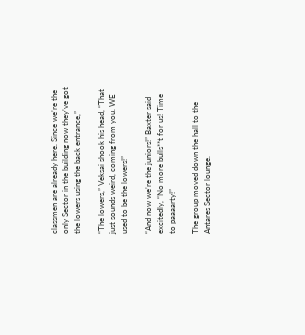classmen are already here. Since we’re the only Sector in the building now they’ve got the lowers using the back entrance,”

“The lowers,” Veksai shook his head, “That just sounds weird, coming from you. WE used to be the lowers!”

“And now we’re the juniors!” Baxter said excitedly, “No more bulls**t for us! Time to paaaarty!”

The group moved down the hall to the Antares Sector lounge.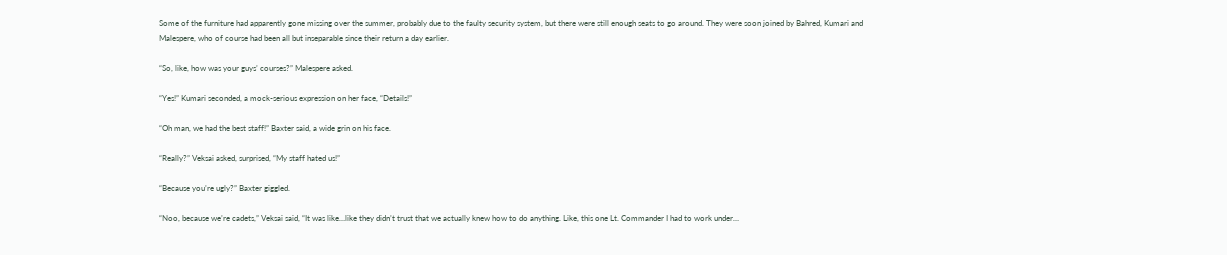Some of the furniture had apparently gone missing over the summer, probably due to the faulty security system, but there were still enough seats to go around. They were soon joined by Bahred, Kumari and Malespere, who of course had been all but inseparable since their return a day earlier.

“So, like, how was your guys’ courses?” Malespere asked.

“Yes!” Kumari seconded, a mock-serious expression on her face, “Details!”

“Oh man, we had the best staff!” Baxter said, a wide grin on his face.

“Really?” Veksai asked, surprised, “My staff hated us!”

“Because you’re ugly?” Baxter giggled.

“Noo, because we’re cadets,” Veksai said, “It was like…like they didn’t trust that we actually knew how to do anything. Like, this one Lt. Commander I had to work under…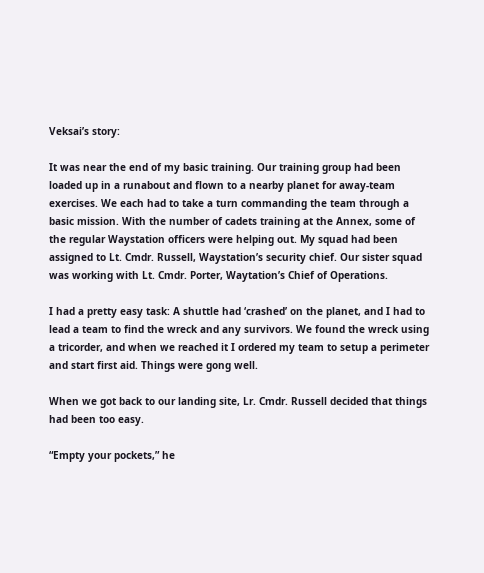Veksai’s story:

It was near the end of my basic training. Our training group had been loaded up in a runabout and flown to a nearby planet for away-team exercises. We each had to take a turn commanding the team through a basic mission. With the number of cadets training at the Annex, some of the regular Waystation officers were helping out. My squad had been assigned to Lt. Cmdr. Russell, Waystation’s security chief. Our sister squad was working with Lt. Cmdr. Porter, Waytation’s Chief of Operations.

I had a pretty easy task: A shuttle had ‘crashed’ on the planet, and I had to lead a team to find the wreck and any survivors. We found the wreck using a tricorder, and when we reached it I ordered my team to setup a perimeter and start first aid. Things were gong well.

When we got back to our landing site, Lr. Cmdr. Russell decided that things had been too easy.

“Empty your pockets,” he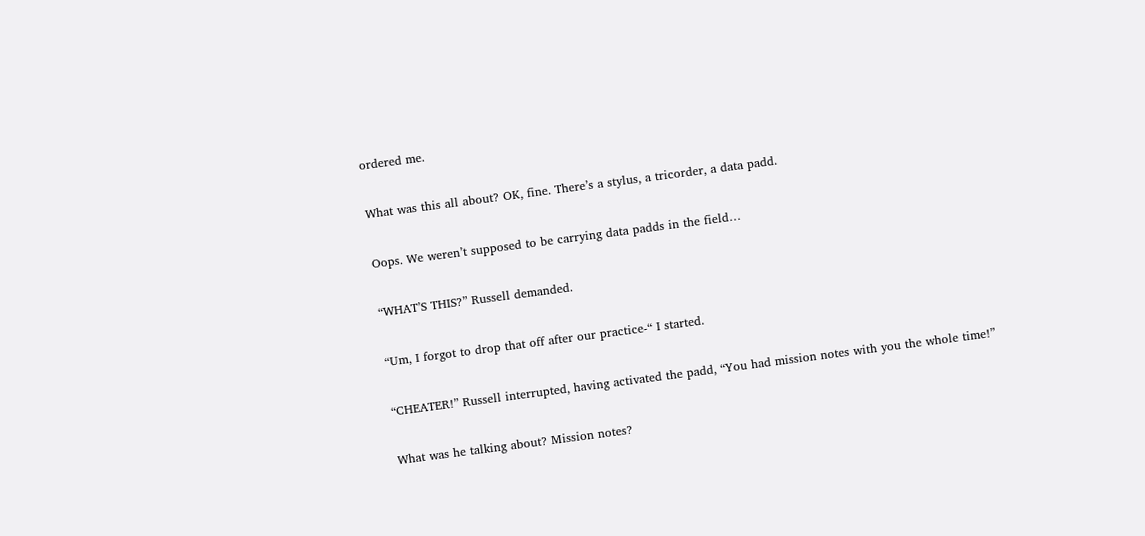ordered me.

What was this all about? OK, fine. There’s a stylus, a tricorder, a data padd.

Oops. We weren’t supposed to be carrying data padds in the field…

“WHAT’S THIS?” Russell demanded.

“Um, I forgot to drop that off after our practice-“ I started.

“CHEATER!” Russell interrupted, having activated the padd, “You had mission notes with you the whole time!”

What was he talking about? Mission notes?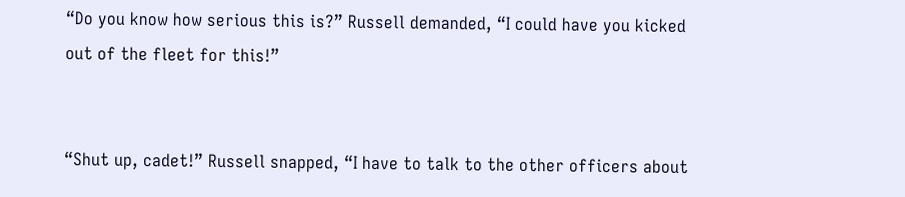“Do you know how serious this is?” Russell demanded, “I could have you kicked out of the fleet for this!”


“Shut up, cadet!” Russell snapped, “I have to talk to the other officers about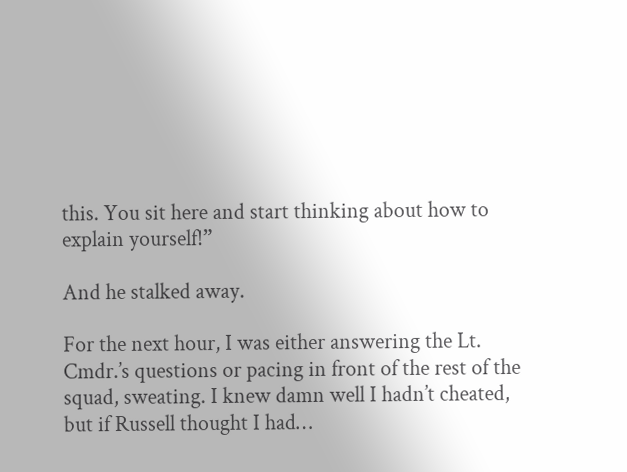this. You sit here and start thinking about how to explain yourself!”

And he stalked away.

For the next hour, I was either answering the Lt. Cmdr.’s questions or pacing in front of the rest of the squad, sweating. I knew damn well I hadn’t cheated, but if Russell thought I had…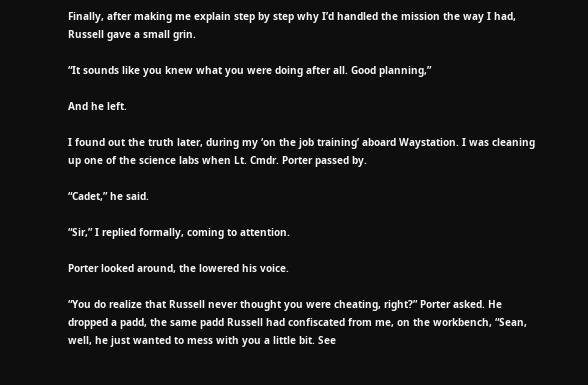Finally, after making me explain step by step why I’d handled the mission the way I had, Russell gave a small grin.

“It sounds like you knew what you were doing after all. Good planning,”

And he left.

I found out the truth later, during my ‘on the job training’ aboard Waystation. I was cleaning up one of the science labs when Lt. Cmdr. Porter passed by.

“Cadet,” he said.

“Sir,” I replied formally, coming to attention.

Porter looked around, the lowered his voice.

“You do realize that Russell never thought you were cheating, right?” Porter asked. He dropped a padd, the same padd Russell had confiscated from me, on the workbench, “Sean, well, he just wanted to mess with you a little bit. See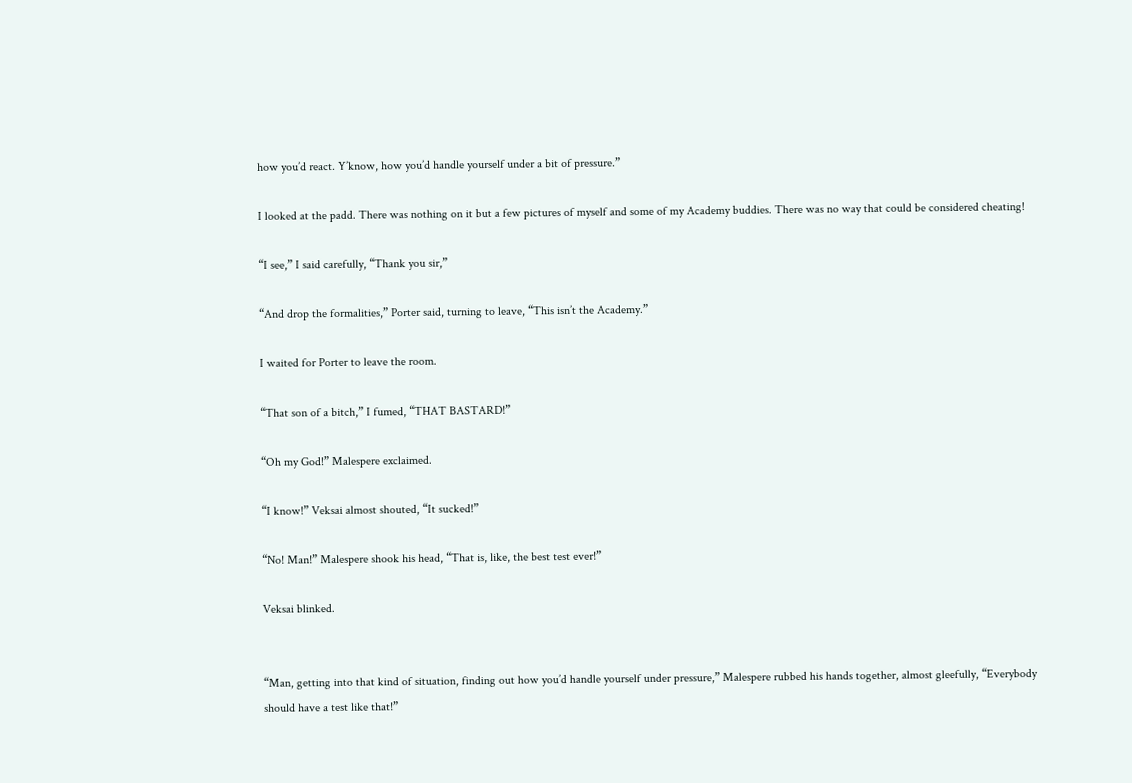how you’d react. Y’know, how you’d handle yourself under a bit of pressure.”

I looked at the padd. There was nothing on it but a few pictures of myself and some of my Academy buddies. There was no way that could be considered cheating!

“I see,” I said carefully, “Thank you sir,”

“And drop the formalities,” Porter said, turning to leave, “This isn’t the Academy.”

I waited for Porter to leave the room.

“That son of a bitch,” I fumed, “THAT BASTARD!”

“Oh my God!” Malespere exclaimed.

“I know!” Veksai almost shouted, “It sucked!”

“No! Man!” Malespere shook his head, “That is, like, the best test ever!”

Veksai blinked.


“Man, getting into that kind of situation, finding out how you’d handle yourself under pressure,” Malespere rubbed his hands together, almost gleefully, “Everybody should have a test like that!”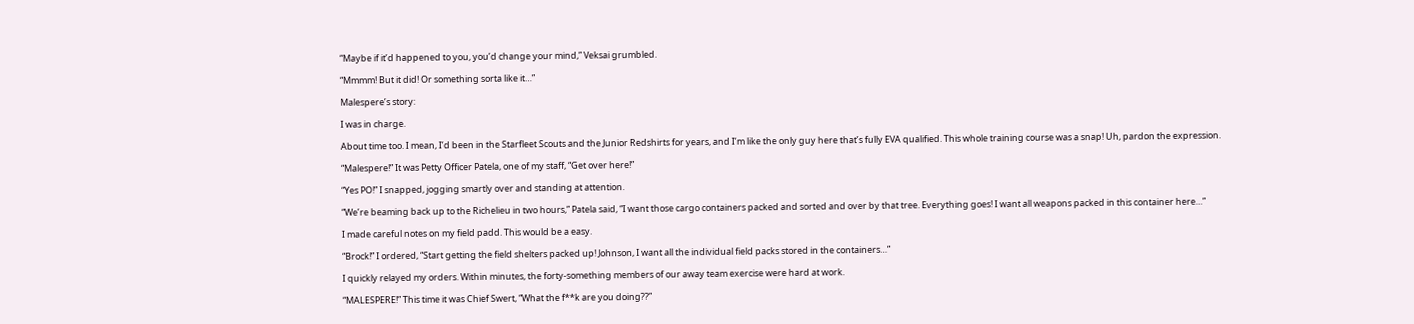“Maybe if it’d happened to you, you’d change your mind,” Veksai grumbled.

“Mmmm! But it did! Or something sorta like it…”

Malespere’s story:

I was in charge.

About time too. I mean, I’d been in the Starfleet Scouts and the Junior Redshirts for years, and I’m like the only guy here that’s fully EVA qualified. This whole training course was a snap! Uh, pardon the expression.

“Malespere!” It was Petty Officer Patela, one of my staff, “Get over here!”

“Yes PO!” I snapped, jogging smartly over and standing at attention.

“We’re beaming back up to the Richelieu in two hours,” Patela said, “I want those cargo containers packed and sorted and over by that tree. Everything goes! I want all weapons packed in this container here…”

I made careful notes on my field padd. This would be a easy.

“Brock!” I ordered, “Start getting the field shelters packed up! Johnson, I want all the individual field packs stored in the containers…”

I quickly relayed my orders. Within minutes, the forty-something members of our away team exercise were hard at work.

“MALESPERE!” This time it was Chief Swert, “What the f**k are you doing??”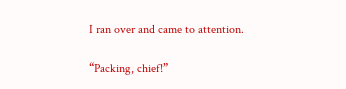I ran over and came to attention.

“Packing, chief!”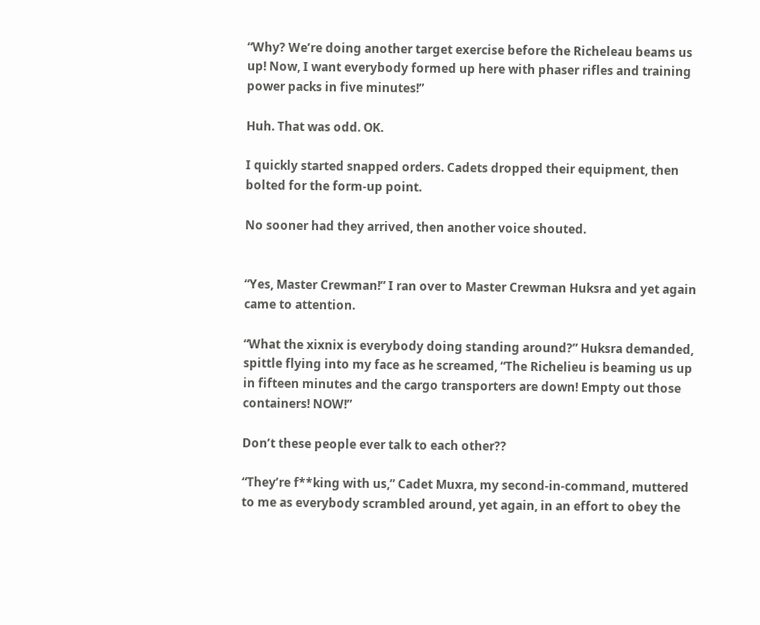“Why? We’re doing another target exercise before the Richeleau beams us up! Now, I want everybody formed up here with phaser rifles and training power packs in five minutes!”

Huh. That was odd. OK.

I quickly started snapped orders. Cadets dropped their equipment, then bolted for the form-up point.

No sooner had they arrived, then another voice shouted.


“Yes, Master Crewman!” I ran over to Master Crewman Huksra and yet again came to attention.

“What the xixnix is everybody doing standing around?” Huksra demanded, spittle flying into my face as he screamed, “The Richelieu is beaming us up in fifteen minutes and the cargo transporters are down! Empty out those containers! NOW!”

Don’t these people ever talk to each other??

“They’re f**king with us,” Cadet Muxra, my second-in-command, muttered to me as everybody scrambled around, yet again, in an effort to obey the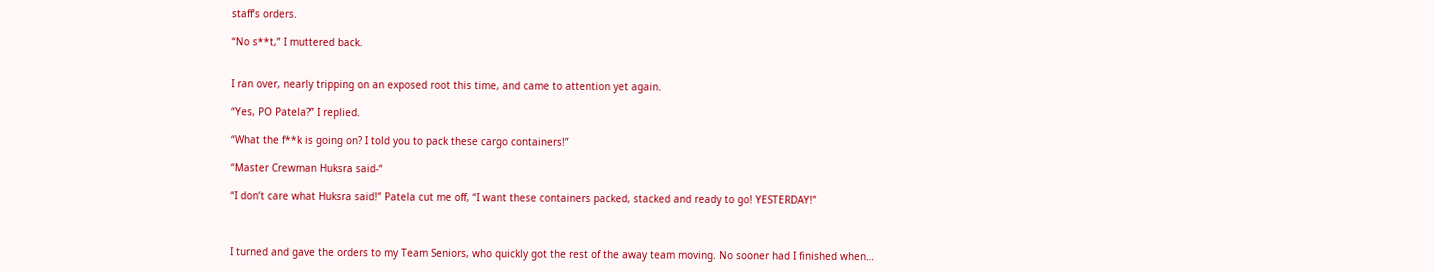staff’s orders.

“No s**t,” I muttered back.


I ran over, nearly tripping on an exposed root this time, and came to attention yet again.

“Yes, PO Patela?” I replied.

“What the f**k is going on? I told you to pack these cargo containers!”

“Master Crewman Huksra said-“

“I don’t care what Huksra said!” Patela cut me off, “I want these containers packed, stacked and ready to go! YESTERDAY!”



I turned and gave the orders to my Team Seniors, who quickly got the rest of the away team moving. No sooner had I finished when…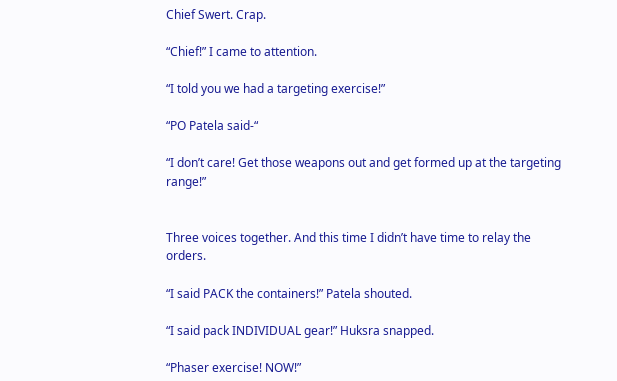Chief Swert. Crap.

“Chief!” I came to attention.

“I told you we had a targeting exercise!”

“PO Patela said-“

“I don’t care! Get those weapons out and get formed up at the targeting range!”


Three voices together. And this time I didn’t have time to relay the orders.

“I said PACK the containers!” Patela shouted.

“I said pack INDIVIDUAL gear!” Huksra snapped.

“Phaser exercise! NOW!”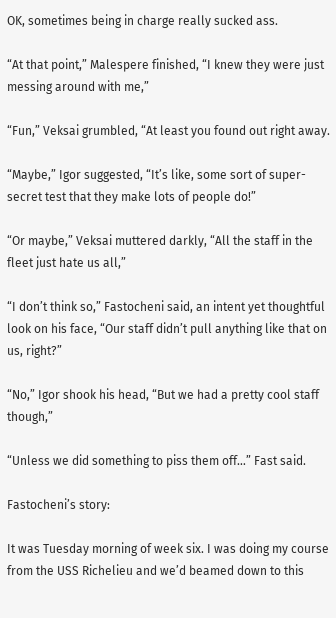OK, sometimes being in charge really sucked ass.

“At that point,” Malespere finished, “I knew they were just messing around with me,”

“Fun,” Veksai grumbled, “At least you found out right away.

“Maybe,” Igor suggested, “It’s like, some sort of super-secret test that they make lots of people do!”

“Or maybe,” Veksai muttered darkly, “All the staff in the fleet just hate us all,”

“I don’t think so,” Fastocheni said, an intent yet thoughtful look on his face, “Our staff didn’t pull anything like that on us, right?”

“No,” Igor shook his head, “But we had a pretty cool staff though,”

“Unless we did something to piss them off…” Fast said.

Fastocheni’s story:

It was Tuesday morning of week six. I was doing my course from the USS Richelieu and we’d beamed down to this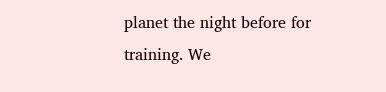planet the night before for training. We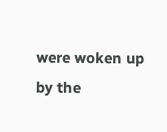were woken up by the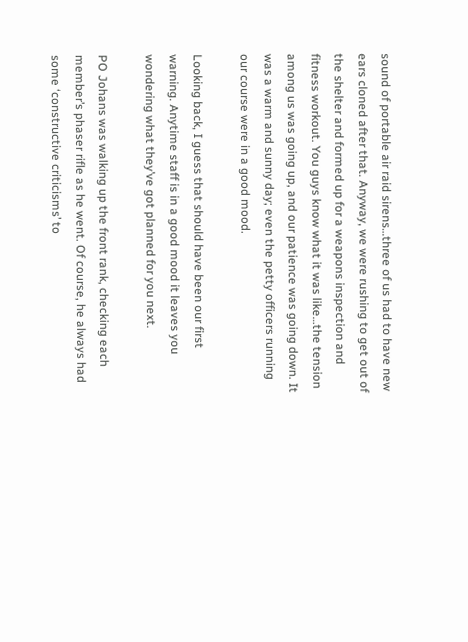sound of portable air raid sirens…three of us had to have new ears cloned after that. Anyway, we were rushing to get out of the shelter and formed up for a weapons inspection and fitness workout. You guys know what it was like…the tension among us was going up, and our patience was going down. It was a warm and sunny day; even the petty officers running our course were in a good mood.

Looking back, I guess that should have been our first warning. Anytime staff is in a good mood it leaves you wondering what they’ve got planned for you next.

PO Johans was walking up the front rank, checking each member’s phaser rifle as he went. Of course, he always had some ‘constructive criticisms’ to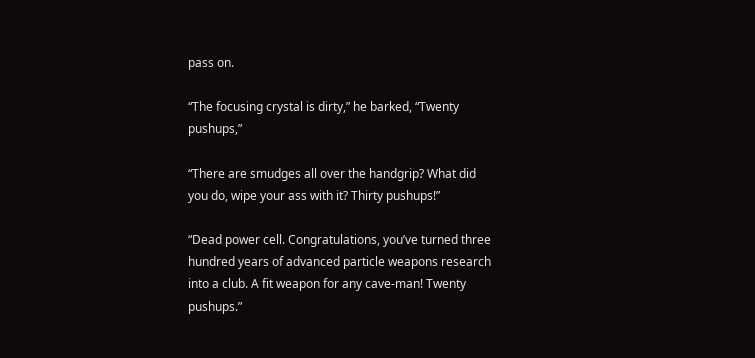pass on.

“The focusing crystal is dirty,” he barked, “Twenty pushups,”

“There are smudges all over the handgrip? What did you do, wipe your ass with it? Thirty pushups!”

“Dead power cell. Congratulations, you’ve turned three hundred years of advanced particle weapons research into a club. A fit weapon for any cave-man! Twenty pushups.”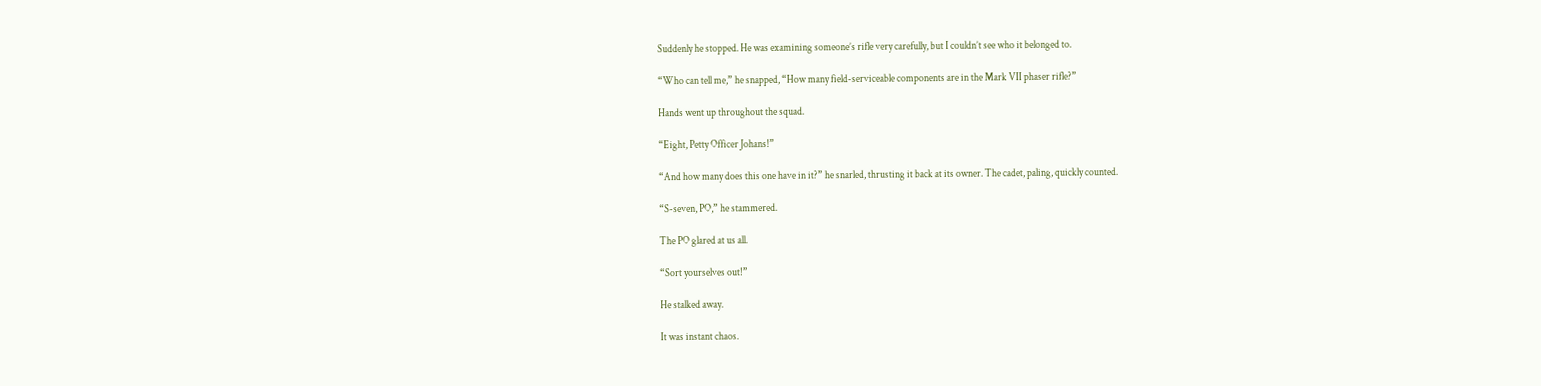Suddenly he stopped. He was examining someone’s rifle very carefully, but I couldn’t see who it belonged to.

“Who can tell me,” he snapped, “How many field-serviceable components are in the Mark VII phaser rifle?”

Hands went up throughout the squad.

“Eight, Petty Officer Johans!”

“And how many does this one have in it?” he snarled, thrusting it back at its owner. The cadet, paling, quickly counted.

“S-seven, PO,” he stammered.

The PO glared at us all.

“Sort yourselves out!”

He stalked away.

It was instant chaos.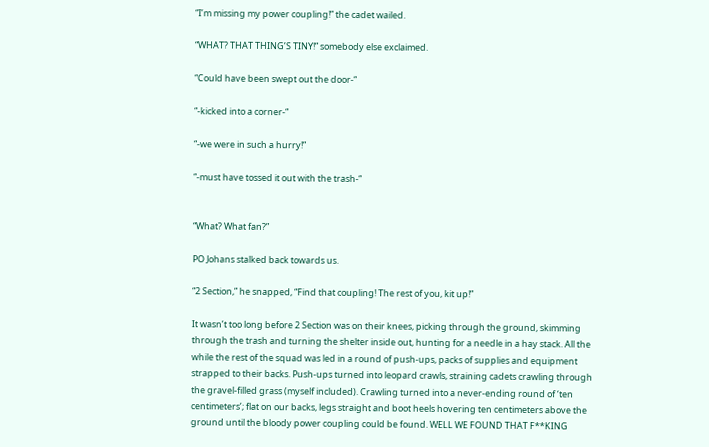“I’m missing my power coupling!” the cadet wailed.

“WHAT? THAT THING’S TINY!” somebody else exclaimed.

“Could have been swept out the door-“

“-kicked into a corner-“

“-we were in such a hurry!”

“-must have tossed it out with the trash-“


“What? What fan?”

PO Johans stalked back towards us.

“2 Section,” he snapped, “Find that coupling! The rest of you, kit up!”

It wasn’t too long before 2 Section was on their knees, picking through the ground, skimming through the trash and turning the shelter inside out, hunting for a needle in a hay stack. All the while the rest of the squad was led in a round of push-ups, packs of supplies and equipment strapped to their backs. Push-ups turned into leopard crawls, straining cadets crawling through the gravel-filled grass (myself included). Crawling turned into a never-ending round of ‘ten centimeters’; flat on our backs, legs straight and boot heels hovering ten centimeters above the ground until the bloody power coupling could be found. WELL WE FOUND THAT F**KING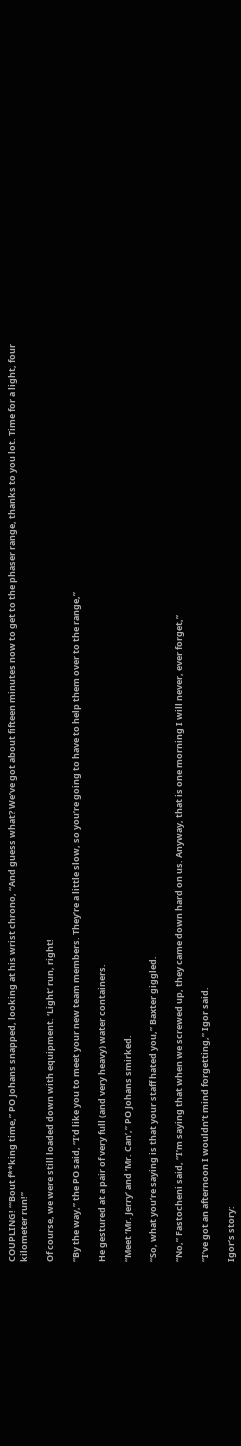COUPLING! “‘Bout f**king time,” PO Johans snapped, looking at his wrist chrono, “And guess what? We’ve got about fifteen minutes now to get to the phaser range, thanks to you lot. Time for a light, four kilometer run!”

Of course, we were still loaded down with equipment. ‘Light’ run, right!

“By the way,” the PO said, “I’d like you to meet your new team members. They’re a little slow, so you’re going to have to help them over to the range,”

He gestured at a pair of very full (and very heavy) water containers.

“Meet ‘Mr. Jerry’ and ‘Mr. Can’,” PO Johans smirked.

“So, what you’re saying is that your staff hated you,” Baxter giggled.

“No,” Fastocheni said, “I’m saying that when we screwed up, they came down hard on us. Anyway, that is one morning I will never, ever forget,”

“I’ve got an afternoon I wouldn’t mind forgetting,” Igor said.

Igor’s story: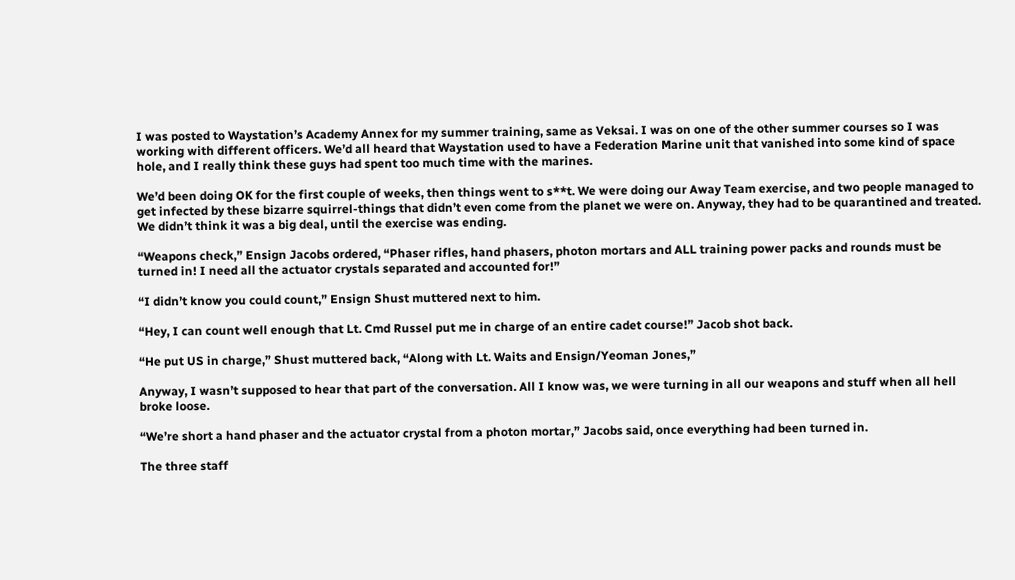I was posted to Waystation’s Academy Annex for my summer training, same as Veksai. I was on one of the other summer courses so I was working with different officers. We’d all heard that Waystation used to have a Federation Marine unit that vanished into some kind of space hole, and I really think these guys had spent too much time with the marines.

We’d been doing OK for the first couple of weeks, then things went to s**t. We were doing our Away Team exercise, and two people managed to get infected by these bizarre squirrel-things that didn’t even come from the planet we were on. Anyway, they had to be quarantined and treated. We didn’t think it was a big deal, until the exercise was ending.

“Weapons check,” Ensign Jacobs ordered, “Phaser rifles, hand phasers, photon mortars and ALL training power packs and rounds must be turned in! I need all the actuator crystals separated and accounted for!”

“I didn’t know you could count,” Ensign Shust muttered next to him.

“Hey, I can count well enough that Lt. Cmd Russel put me in charge of an entire cadet course!” Jacob shot back.

“He put US in charge,” Shust muttered back, “Along with Lt. Waits and Ensign/Yeoman Jones,”

Anyway, I wasn’t supposed to hear that part of the conversation. All I know was, we were turning in all our weapons and stuff when all hell broke loose.

“We’re short a hand phaser and the actuator crystal from a photon mortar,” Jacobs said, once everything had been turned in.

The three staff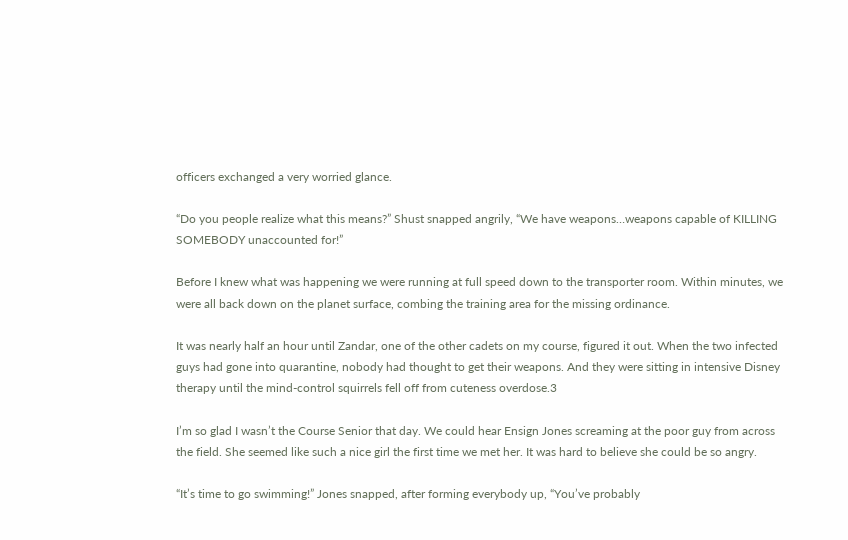officers exchanged a very worried glance.

“Do you people realize what this means?” Shust snapped angrily, “We have weapons…weapons capable of KILLING SOMEBODY unaccounted for!”

Before I knew what was happening we were running at full speed down to the transporter room. Within minutes, we were all back down on the planet surface, combing the training area for the missing ordinance.

It was nearly half an hour until Zandar, one of the other cadets on my course, figured it out. When the two infected guys had gone into quarantine, nobody had thought to get their weapons. And they were sitting in intensive Disney therapy until the mind-control squirrels fell off from cuteness overdose.3

I’m so glad I wasn’t the Course Senior that day. We could hear Ensign Jones screaming at the poor guy from across the field. She seemed like such a nice girl the first time we met her. It was hard to believe she could be so angry.

“It’s time to go swimming!” Jones snapped, after forming everybody up, “You’ve probably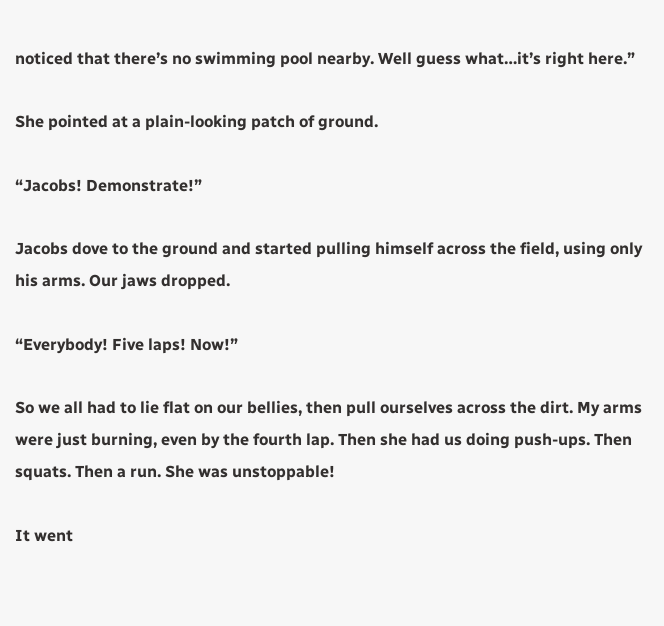noticed that there’s no swimming pool nearby. Well guess what…it’s right here.”

She pointed at a plain-looking patch of ground.

“Jacobs! Demonstrate!”

Jacobs dove to the ground and started pulling himself across the field, using only his arms. Our jaws dropped.

“Everybody! Five laps! Now!”

So we all had to lie flat on our bellies, then pull ourselves across the dirt. My arms were just burning, even by the fourth lap. Then she had us doing push-ups. Then squats. Then a run. She was unstoppable!

It went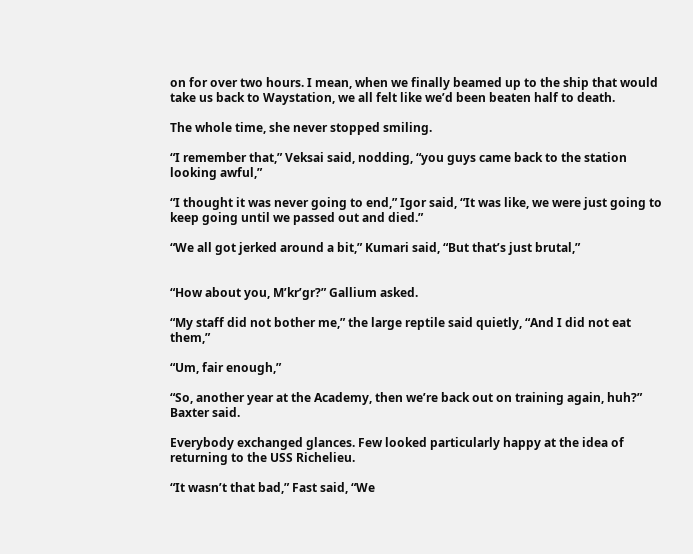on for over two hours. I mean, when we finally beamed up to the ship that would take us back to Waystation, we all felt like we’d been beaten half to death.

The whole time, she never stopped smiling.

“I remember that,” Veksai said, nodding, “you guys came back to the station looking awful,”

“I thought it was never going to end,” Igor said, “It was like, we were just going to keep going until we passed out and died.”

“We all got jerked around a bit,” Kumari said, “But that’s just brutal,”


“How about you, M’kr’gr?” Gallium asked.

“My staff did not bother me,” the large reptile said quietly, “And I did not eat them,”

“Um, fair enough,”

“So, another year at the Academy, then we’re back out on training again, huh?” Baxter said.

Everybody exchanged glances. Few looked particularly happy at the idea of returning to the USS Richelieu.

“It wasn’t that bad,” Fast said, “We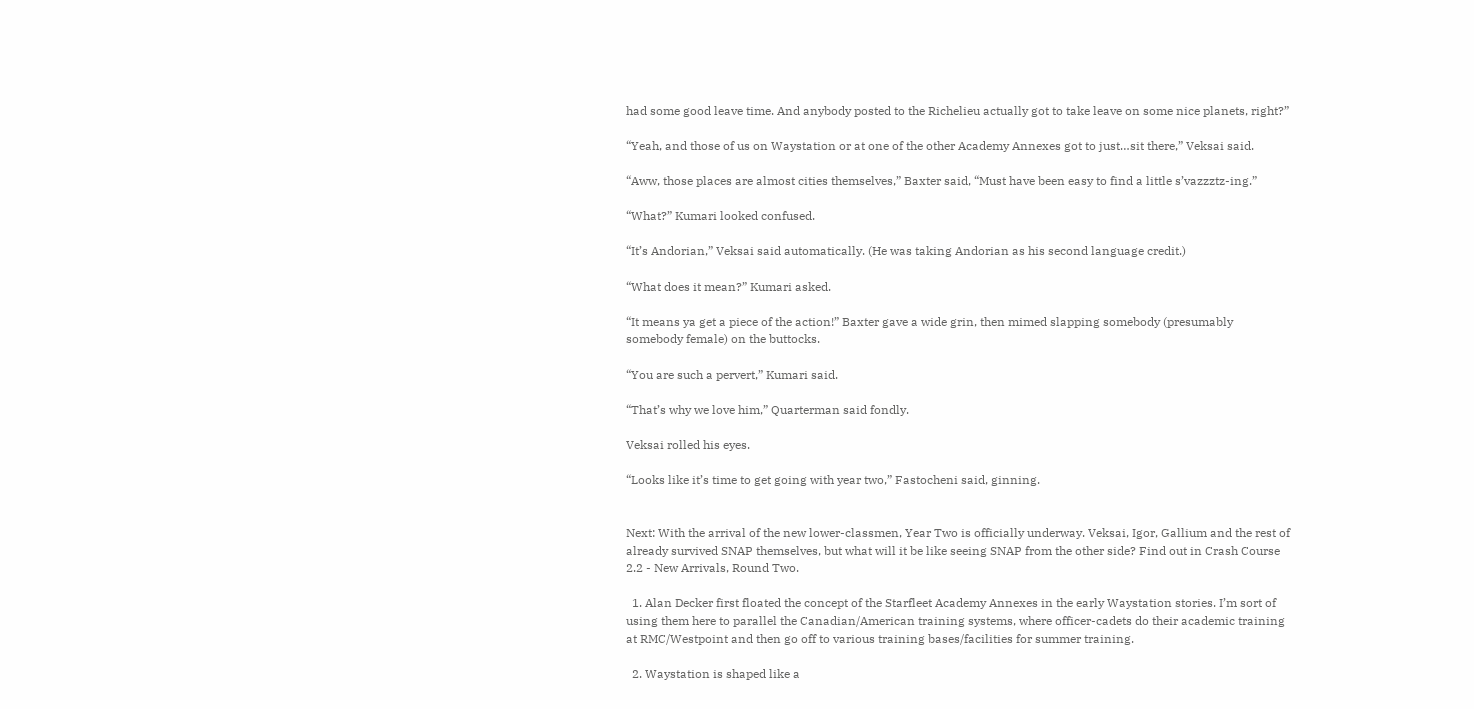had some good leave time. And anybody posted to the Richelieu actually got to take leave on some nice planets, right?”

“Yeah, and those of us on Waystation or at one of the other Academy Annexes got to just…sit there,” Veksai said.

“Aww, those places are almost cities themselves,” Baxter said, “Must have been easy to find a little s’vazzztz-ing.”

“What?” Kumari looked confused.

“It’s Andorian,” Veksai said automatically. (He was taking Andorian as his second language credit.)

“What does it mean?” Kumari asked.

“It means ya get a piece of the action!” Baxter gave a wide grin, then mimed slapping somebody (presumably somebody female) on the buttocks.

“You are such a pervert,” Kumari said.

“That’s why we love him,” Quarterman said fondly.

Veksai rolled his eyes.

“Looks like it’s time to get going with year two,” Fastocheni said, ginning.


Next: With the arrival of the new lower-classmen, Year Two is officially underway. Veksai, Igor, Gallium and the rest of already survived SNAP themselves, but what will it be like seeing SNAP from the other side? Find out in Crash Course 2.2 - New Arrivals, Round Two.

  1. Alan Decker first floated the concept of the Starfleet Academy Annexes in the early Waystation stories. I’m sort of using them here to parallel the Canadian/American training systems, where officer-cadets do their academic training at RMC/Westpoint and then go off to various training bases/facilities for summer training.

  2. Waystation is shaped like a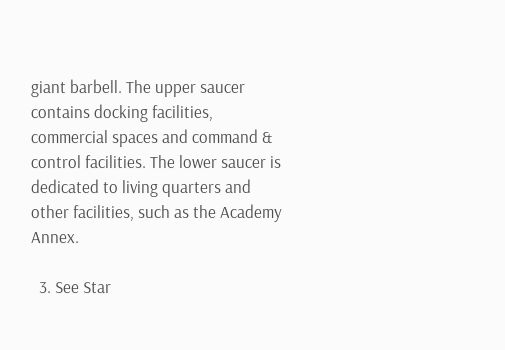giant barbell. The upper saucer contains docking facilities, commercial spaces and command & control facilities. The lower saucer is dedicated to living quarters and other facilities, such as the Academy Annex.

  3. See Star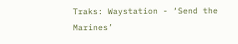Traks: Waystation - ‘Send the Marines’